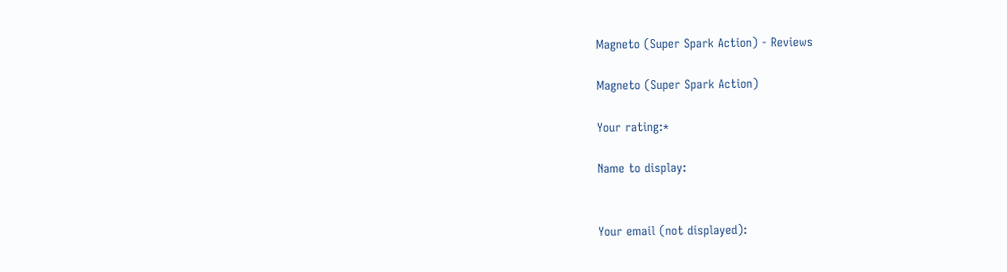Magneto (Super Spark Action) - Reviews

Magneto (Super Spark Action)

Your rating:*

Name to display:


Your email (not displayed):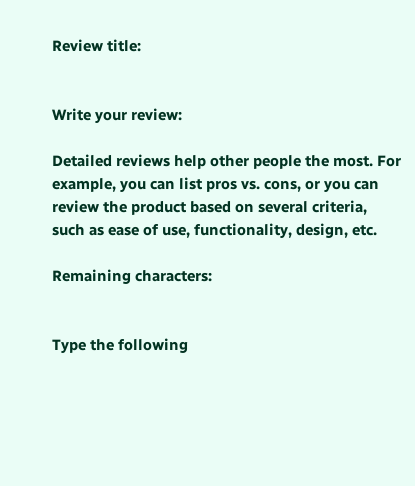Review title:


Write your review:

Detailed reviews help other people the most. For example, you can list pros vs. cons, or you can review the product based on several criteria, such as ease of use, functionality, design, etc.

Remaining characters:


Type the following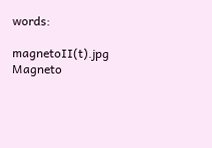words:

magnetoII(t).jpg Magneto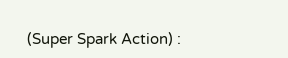(Super Spark Action) :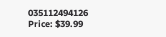035112494126 Price: $39.99